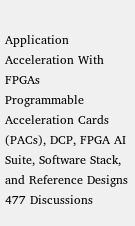Application Acceleration With FPGAs
Programmable Acceleration Cards (PACs), DCP, FPGA AI Suite, Software Stack, and Reference Designs
477 Discussions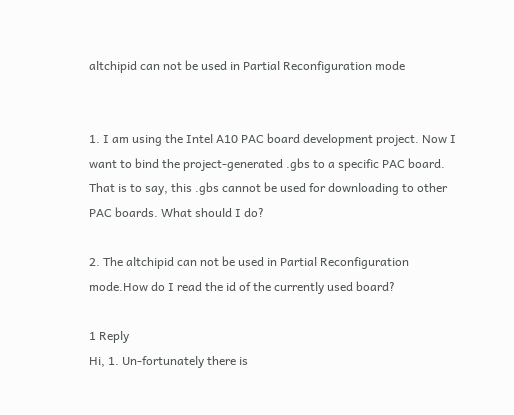altchipid can not be used in Partial Reconfiguration mode


1. I am using the Intel A10 PAC board development project. Now I want to bind the project-generated .gbs to a specific PAC board. That is to say, this .gbs cannot be used for downloading to other PAC boards. What should I do?

2. The altchipid can not be used in Partial Reconfiguration mode.How do I read the id of the currently used board?

1 Reply
Hi, 1. Un-fortunately there is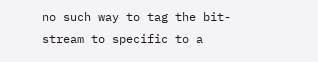no such way to tag the bit-stream to specific to a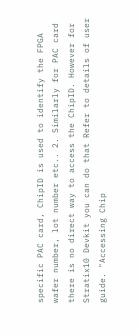specific PAC card, ChipID is used to identify the FPGA wafer number, lot number etc.. 2. Similarly for PAC card there is no direct way to access the ChipID. However for Stratix10 Devkit you can do that Refer to details of user guide. "Accessing Chip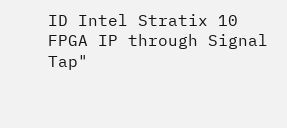ID Intel Stratix 10 FPGA IP through Signal Tap"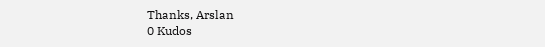Thanks, Arslan
0 Kudos